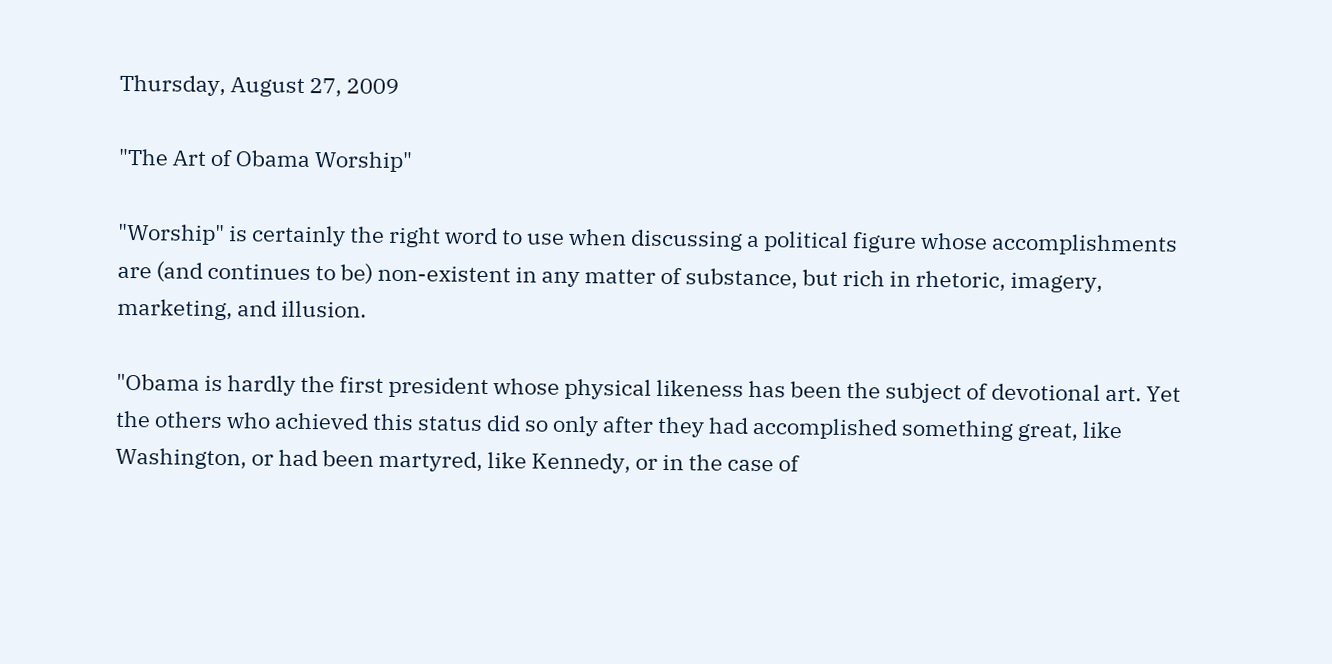Thursday, August 27, 2009

"The Art of Obama Worship"

"Worship" is certainly the right word to use when discussing a political figure whose accomplishments are (and continues to be) non-existent in any matter of substance, but rich in rhetoric, imagery, marketing, and illusion.

"Obama is hardly the first president whose physical likeness has been the subject of devotional art. Yet the others who achieved this status did so only after they had accomplished something great, like Washington, or had been martyred, like Kennedy, or in the case of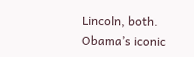Lincoln, both. Obama’s iconic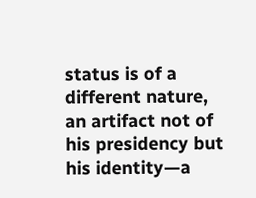status is of a different nature, an artifact not of his presidency but his identity—a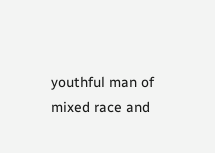youthful man of mixed race and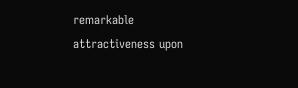remarkable attractiveness upon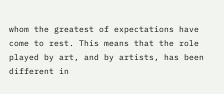whom the greatest of expectations have come to rest. This means that the role played by art, and by artists, has been different in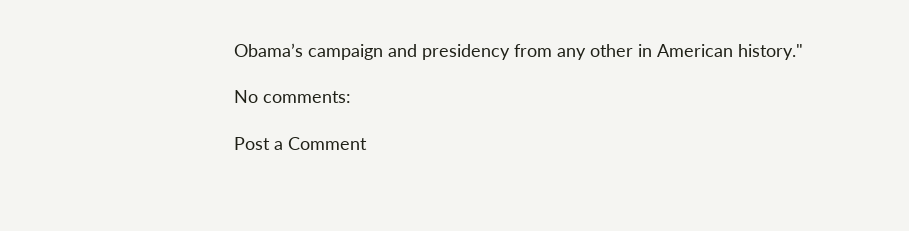Obama’s campaign and presidency from any other in American history."

No comments:

Post a Comment